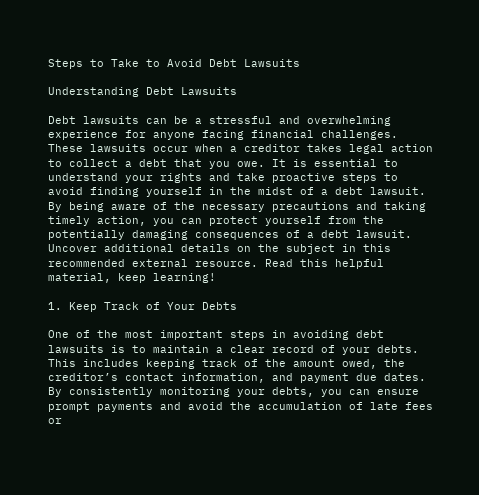Steps to Take to Avoid Debt Lawsuits

Understanding Debt Lawsuits

Debt lawsuits can be a stressful and overwhelming experience for anyone facing financial challenges. These lawsuits occur when a creditor takes legal action to collect a debt that you owe. It is essential to understand your rights and take proactive steps to avoid finding yourself in the midst of a debt lawsuit. By being aware of the necessary precautions and taking timely action, you can protect yourself from the potentially damaging consequences of a debt lawsuit. Uncover additional details on the subject in this recommended external resource. Read this helpful material, keep learning!

1. Keep Track of Your Debts

One of the most important steps in avoiding debt lawsuits is to maintain a clear record of your debts. This includes keeping track of the amount owed, the creditor’s contact information, and payment due dates. By consistently monitoring your debts, you can ensure prompt payments and avoid the accumulation of late fees or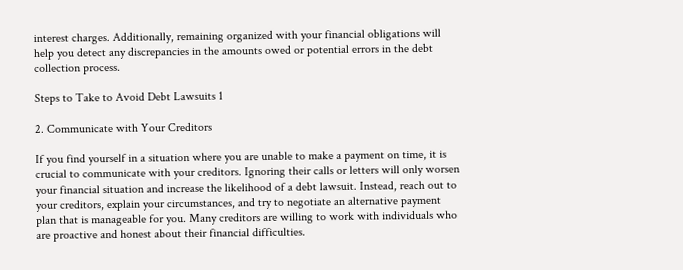interest charges. Additionally, remaining organized with your financial obligations will help you detect any discrepancies in the amounts owed or potential errors in the debt collection process.

Steps to Take to Avoid Debt Lawsuits 1

2. Communicate with Your Creditors

If you find yourself in a situation where you are unable to make a payment on time, it is crucial to communicate with your creditors. Ignoring their calls or letters will only worsen your financial situation and increase the likelihood of a debt lawsuit. Instead, reach out to your creditors, explain your circumstances, and try to negotiate an alternative payment plan that is manageable for you. Many creditors are willing to work with individuals who are proactive and honest about their financial difficulties.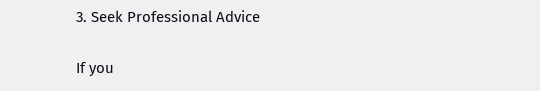3. Seek Professional Advice

If you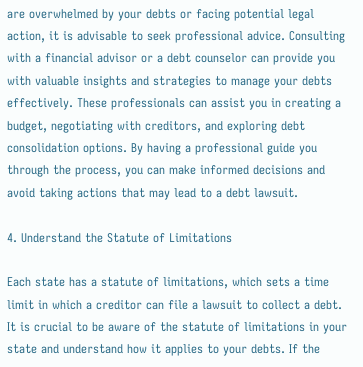are overwhelmed by your debts or facing potential legal action, it is advisable to seek professional advice. Consulting with a financial advisor or a debt counselor can provide you with valuable insights and strategies to manage your debts effectively. These professionals can assist you in creating a budget, negotiating with creditors, and exploring debt consolidation options. By having a professional guide you through the process, you can make informed decisions and avoid taking actions that may lead to a debt lawsuit.

4. Understand the Statute of Limitations

Each state has a statute of limitations, which sets a time limit in which a creditor can file a lawsuit to collect a debt. It is crucial to be aware of the statute of limitations in your state and understand how it applies to your debts. If the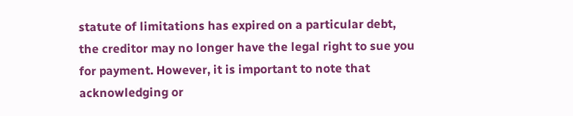statute of limitations has expired on a particular debt, the creditor may no longer have the legal right to sue you for payment. However, it is important to note that acknowledging or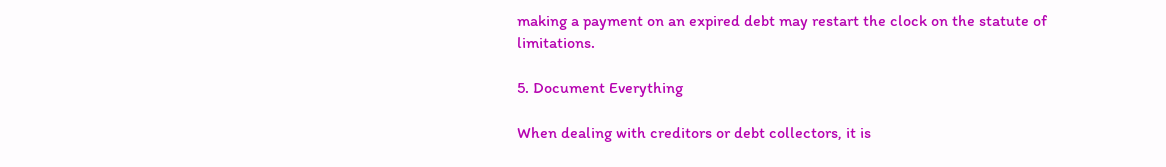making a payment on an expired debt may restart the clock on the statute of limitations.

5. Document Everything

When dealing with creditors or debt collectors, it is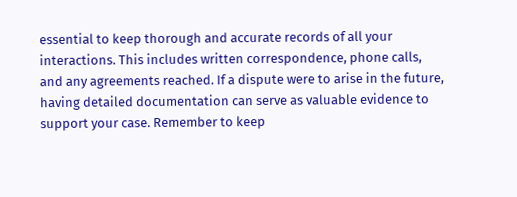essential to keep thorough and accurate records of all your interactions. This includes written correspondence, phone calls, and any agreements reached. If a dispute were to arise in the future, having detailed documentation can serve as valuable evidence to support your case. Remember to keep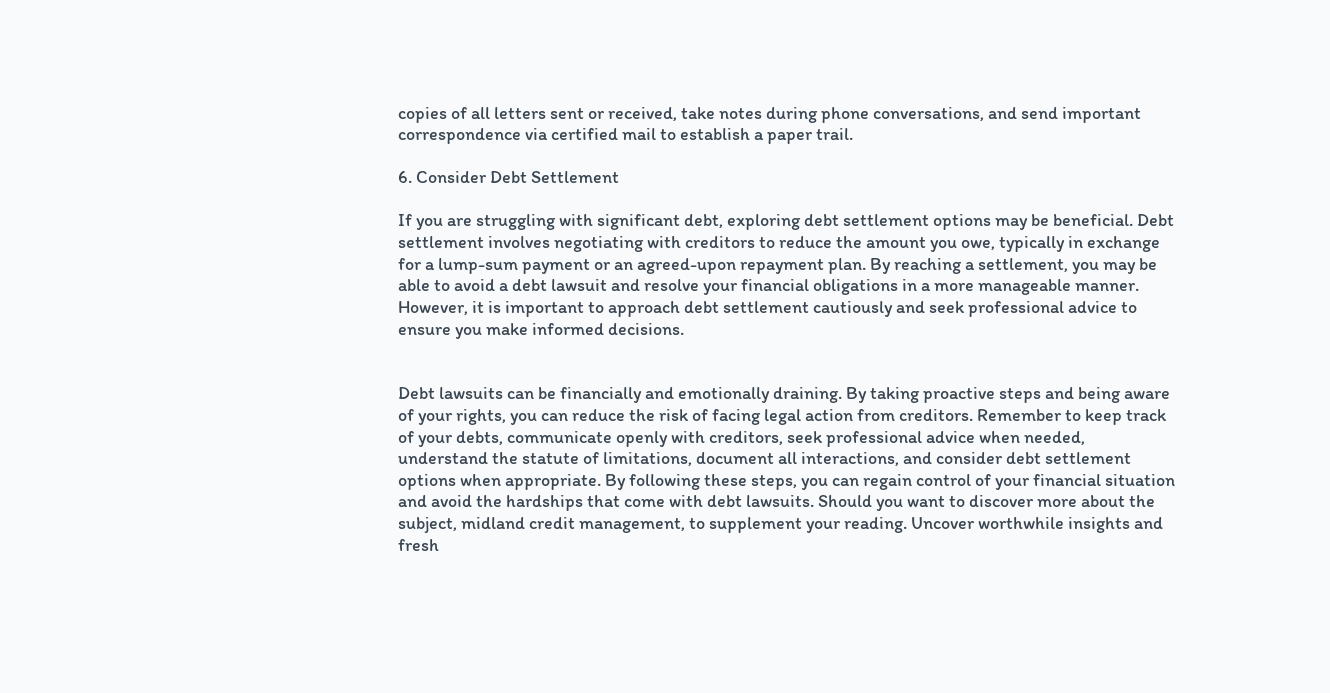copies of all letters sent or received, take notes during phone conversations, and send important correspondence via certified mail to establish a paper trail.

6. Consider Debt Settlement

If you are struggling with significant debt, exploring debt settlement options may be beneficial. Debt settlement involves negotiating with creditors to reduce the amount you owe, typically in exchange for a lump-sum payment or an agreed-upon repayment plan. By reaching a settlement, you may be able to avoid a debt lawsuit and resolve your financial obligations in a more manageable manner. However, it is important to approach debt settlement cautiously and seek professional advice to ensure you make informed decisions.


Debt lawsuits can be financially and emotionally draining. By taking proactive steps and being aware of your rights, you can reduce the risk of facing legal action from creditors. Remember to keep track of your debts, communicate openly with creditors, seek professional advice when needed, understand the statute of limitations, document all interactions, and consider debt settlement options when appropriate. By following these steps, you can regain control of your financial situation and avoid the hardships that come with debt lawsuits. Should you want to discover more about the subject, midland credit management, to supplement your reading. Uncover worthwhile insights and fresh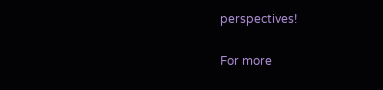perspectives!

For more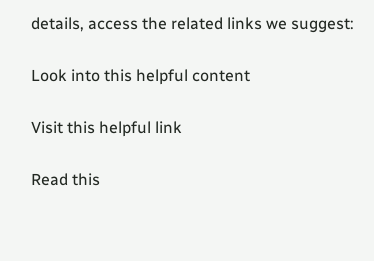details, access the related links we suggest:

Look into this helpful content

Visit this helpful link

Read this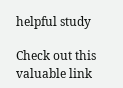helpful study

Check out this valuable link